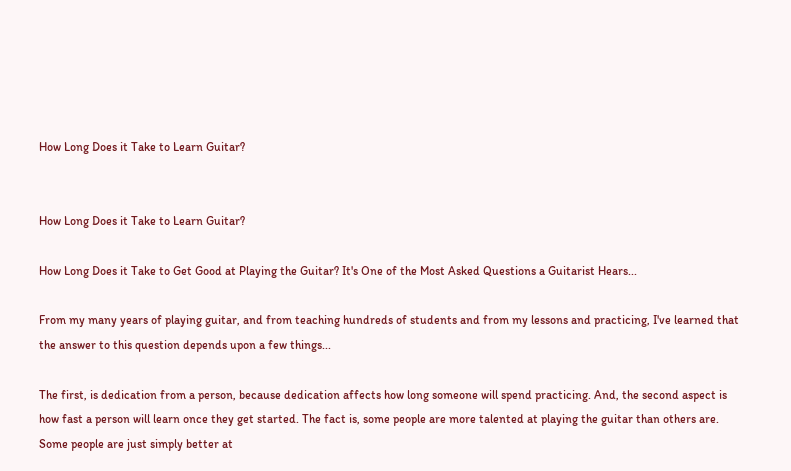How Long Does it Take to Learn Guitar?


How Long Does it Take to Learn Guitar?

How Long Does it Take to Get Good at Playing the Guitar? It's One of the Most Asked Questions a Guitarist Hears...

From my many years of playing guitar, and from teaching hundreds of students and from my lessons and practicing, I've learned that the answer to this question depends upon a few things...

The first, is dedication from a person, because dedication affects how long someone will spend practicing. And, the second aspect is how fast a person will learn once they get started. The fact is, some people are more talented at playing the guitar than others are. Some people are just simply better at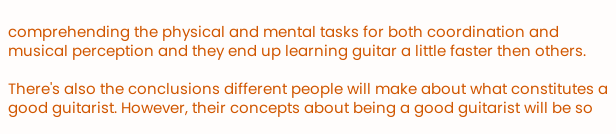comprehending the physical and mental tasks for both coordination and musical perception and they end up learning guitar a little faster then others.

There's also the conclusions different people will make about what constitutes a good guitarist. However, their concepts about being a good guitarist will be so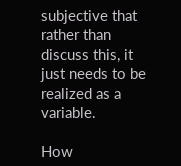subjective that rather than discuss this, it just needs to be realized as a variable.

How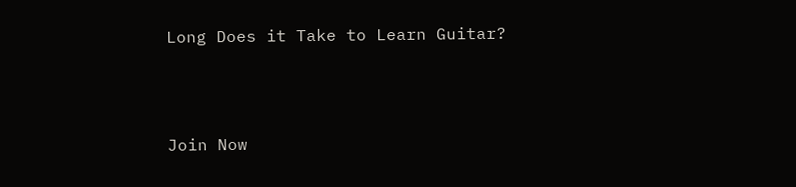Long Does it Take to Learn Guitar?



Join Now